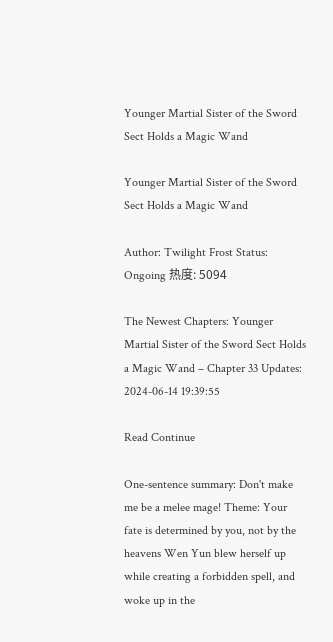Younger Martial Sister of the Sword Sect Holds a Magic Wand

Younger Martial Sister of the Sword Sect Holds a Magic Wand

Author: Twilight Frost Status: Ongoing 热度: 5094

The Newest Chapters: Younger Martial Sister of the Sword Sect Holds a Magic Wand – Chapter 33 Updates: 2024-06-14 19:39:55

Read Continue

One-sentence summary: Don't make me be a melee mage! Theme: Your fate is determined by you, not by the heavens Wen Yun blew herself up while creating a forbidden spell, and woke up in the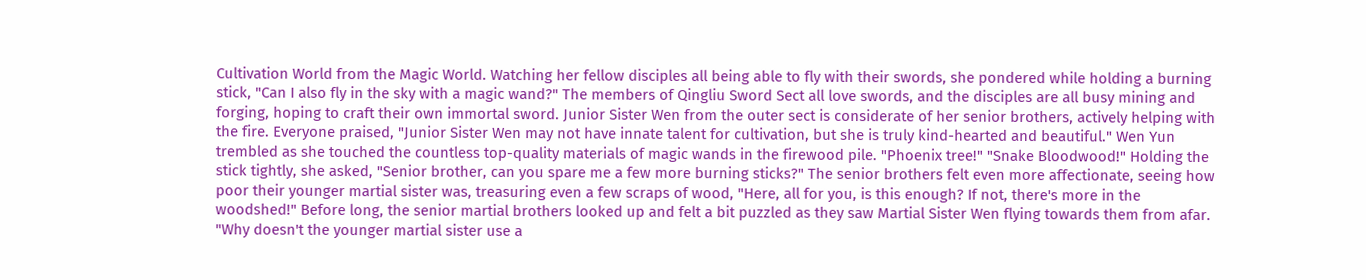Cultivation World from the Magic World. Watching her fellow disciples all being able to fly with their swords, she pondered while holding a burning stick, "Can I also fly in the sky with a magic wand?" The members of Qingliu Sword Sect all love swords, and the disciples are all busy mining and forging, hoping to craft their own immortal sword. Junior Sister Wen from the outer sect is considerate of her senior brothers, actively helping with the fire. Everyone praised, "Junior Sister Wen may not have innate talent for cultivation, but she is truly kind-hearted and beautiful." Wen Yun trembled as she touched the countless top-quality materials of magic wands in the firewood pile. "Phoenix tree!" "Snake Bloodwood!" Holding the stick tightly, she asked, "Senior brother, can you spare me a few more burning sticks?" The senior brothers felt even more affectionate, seeing how poor their younger martial sister was, treasuring even a few scraps of wood, "Here, all for you, is this enough? If not, there's more in the woodshed!" Before long, the senior martial brothers looked up and felt a bit puzzled as they saw Martial Sister Wen flying towards them from afar. "Why doesn't the younger martial sister use a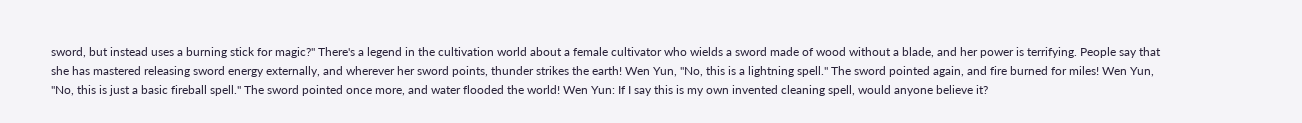sword, but instead uses a burning stick for magic?" There's a legend in the cultivation world about a female cultivator who wields a sword made of wood without a blade, and her power is terrifying. People say that she has mastered releasing sword energy externally, and wherever her sword points, thunder strikes the earth! Wen Yun, "No, this is a lightning spell." The sword pointed again, and fire burned for miles! Wen Yun, "No, this is just a basic fireball spell." The sword pointed once more, and water flooded the world! Wen Yun: If I say this is my own invented cleaning spell, would anyone believe it?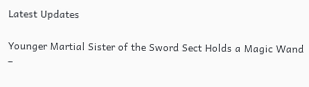Latest Updates

Younger Martial Sister of the Sword Sect Holds a Magic Wand –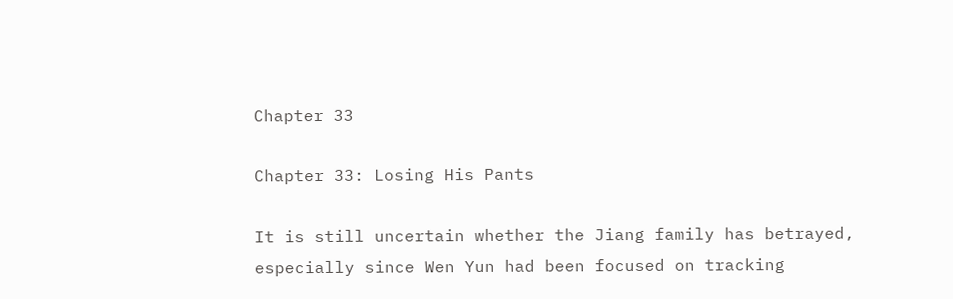Chapter 33

Chapter 33: Losing His Pants

It is still uncertain whether the Jiang family has betrayed, especially since Wen Yun had been focused on tracking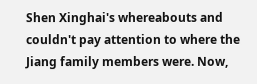Shen Xinghai's whereabouts and couldn't pay attention to where the Jiang family members were. Now,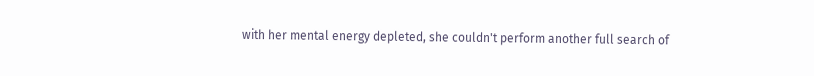with her mental energy depleted, she couldn't perform another full search of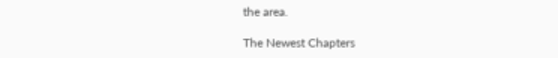the area.

The Newest Chapters